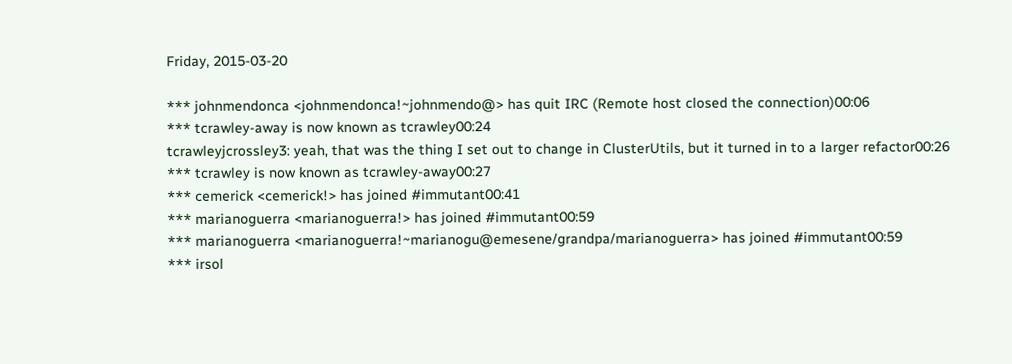Friday, 2015-03-20

*** johnmendonca <johnmendonca!~johnmendo@> has quit IRC (Remote host closed the connection)00:06
*** tcrawley-away is now known as tcrawley00:24
tcrawleyjcrossley3: yeah, that was the thing I set out to change in ClusterUtils, but it turned in to a larger refactor00:26
*** tcrawley is now known as tcrawley-away00:27
*** cemerick <cemerick!> has joined #immutant00:41
*** marianoguerra <marianoguerra!> has joined #immutant00:59
*** marianoguerra <marianoguerra!~marianogu@emesene/grandpa/marianoguerra> has joined #immutant00:59
*** irsol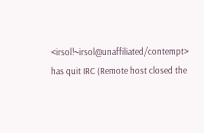<irsol!~irsol@unaffiliated/contempt> has quit IRC (Remote host closed the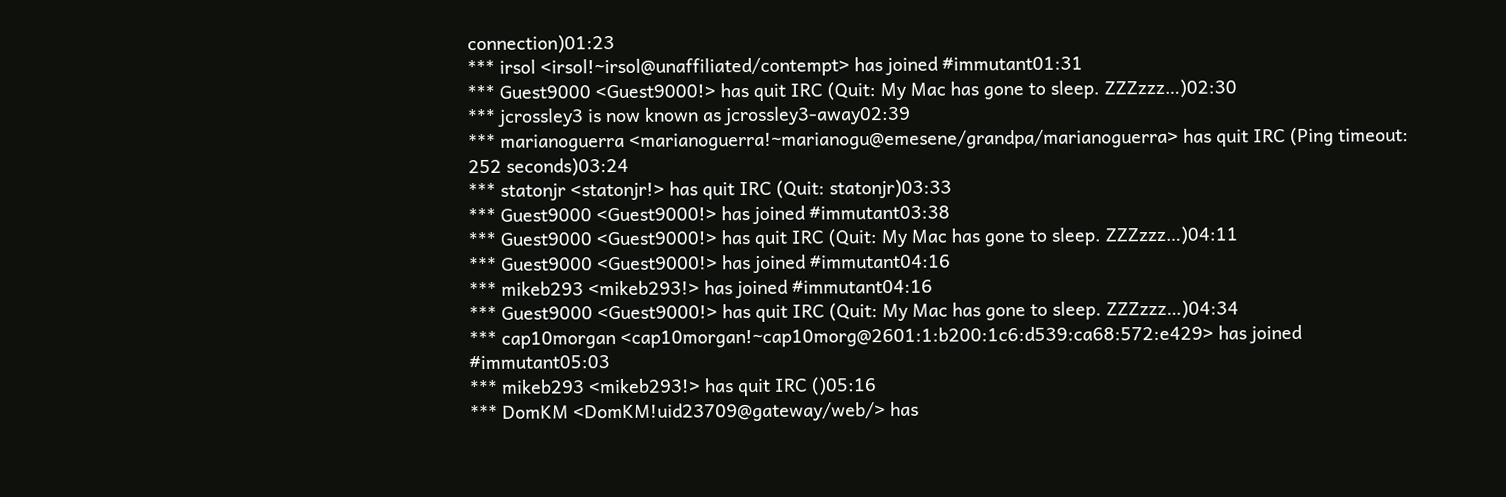connection)01:23
*** irsol <irsol!~irsol@unaffiliated/contempt> has joined #immutant01:31
*** Guest9000 <Guest9000!> has quit IRC (Quit: My Mac has gone to sleep. ZZZzzz…)02:30
*** jcrossley3 is now known as jcrossley3-away02:39
*** marianoguerra <marianoguerra!~marianogu@emesene/grandpa/marianoguerra> has quit IRC (Ping timeout: 252 seconds)03:24
*** statonjr <statonjr!> has quit IRC (Quit: statonjr)03:33
*** Guest9000 <Guest9000!> has joined #immutant03:38
*** Guest9000 <Guest9000!> has quit IRC (Quit: My Mac has gone to sleep. ZZZzzz…)04:11
*** Guest9000 <Guest9000!> has joined #immutant04:16
*** mikeb293 <mikeb293!> has joined #immutant04:16
*** Guest9000 <Guest9000!> has quit IRC (Quit: My Mac has gone to sleep. ZZZzzz…)04:34
*** cap10morgan <cap10morgan!~cap10morg@2601:1:b200:1c6:d539:ca68:572:e429> has joined #immutant05:03
*** mikeb293 <mikeb293!> has quit IRC ()05:16
*** DomKM <DomKM!uid23709@gateway/web/> has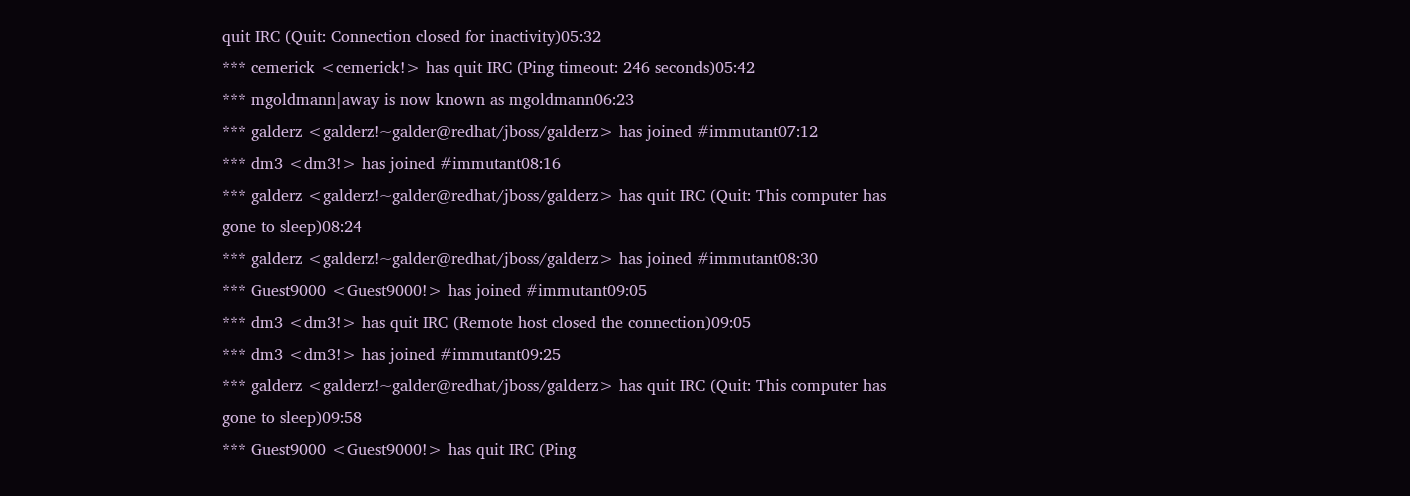quit IRC (Quit: Connection closed for inactivity)05:32
*** cemerick <cemerick!> has quit IRC (Ping timeout: 246 seconds)05:42
*** mgoldmann|away is now known as mgoldmann06:23
*** galderz <galderz!~galder@redhat/jboss/galderz> has joined #immutant07:12
*** dm3 <dm3!> has joined #immutant08:16
*** galderz <galderz!~galder@redhat/jboss/galderz> has quit IRC (Quit: This computer has gone to sleep)08:24
*** galderz <galderz!~galder@redhat/jboss/galderz> has joined #immutant08:30
*** Guest9000 <Guest9000!> has joined #immutant09:05
*** dm3 <dm3!> has quit IRC (Remote host closed the connection)09:05
*** dm3 <dm3!> has joined #immutant09:25
*** galderz <galderz!~galder@redhat/jboss/galderz> has quit IRC (Quit: This computer has gone to sleep)09:58
*** Guest9000 <Guest9000!> has quit IRC (Ping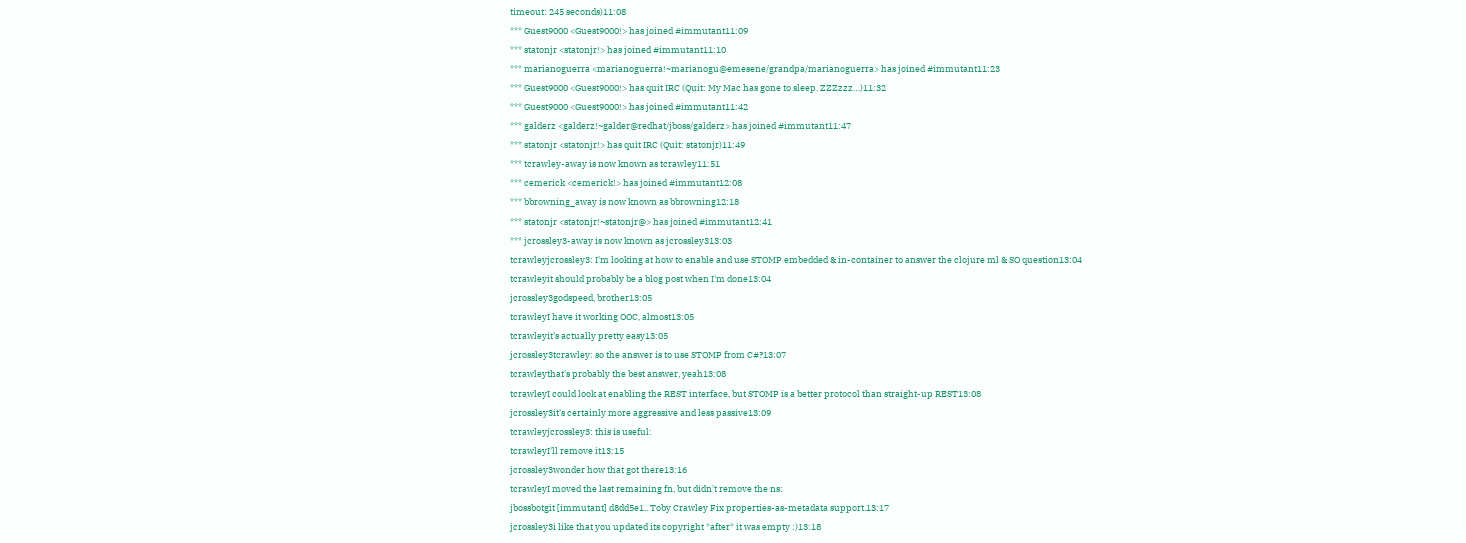timeout: 245 seconds)11:08
*** Guest9000 <Guest9000!> has joined #immutant11:09
*** statonjr <statonjr!> has joined #immutant11:10
*** marianoguerra <marianoguerra!~marianogu@emesene/grandpa/marianoguerra> has joined #immutant11:23
*** Guest9000 <Guest9000!> has quit IRC (Quit: My Mac has gone to sleep. ZZZzzz…)11:32
*** Guest9000 <Guest9000!> has joined #immutant11:42
*** galderz <galderz!~galder@redhat/jboss/galderz> has joined #immutant11:47
*** statonjr <statonjr!> has quit IRC (Quit: statonjr)11:49
*** tcrawley-away is now known as tcrawley11:51
*** cemerick <cemerick!> has joined #immutant12:08
*** bbrowning_away is now known as bbrowning12:18
*** statonjr <statonjr!~statonjr@> has joined #immutant12:41
*** jcrossley3-away is now known as jcrossley313:03
tcrawleyjcrossley3: I'm looking at how to enable and use STOMP embedded & in-container to answer the clojure ml & SO question13:04
tcrawleyit should probably be a blog post when I'm done13:04
jcrossley3godspeed, brother13:05
tcrawleyI have it working OOC, almost13:05
tcrawleyit's actually pretty easy13:05
jcrossley3tcrawley: so the answer is to use STOMP from C#?13:07
tcrawleythat's probably the best answer, yeah13:08
tcrawleyI could look at enabling the REST interface, but STOMP is a better protocol than straight-up REST13:08
jcrossley3it's certainly more aggressive and less passive13:09
tcrawleyjcrossley3: this is useful:
tcrawleyI'll remove it13:15
jcrossley3wonder how that got there13:16
tcrawleyI moved the last remaining fn, but didn't remove the ns:
jbossbotgit [immutant] d8dd5e1.. Toby Crawley Fix properties-as-metadata support.13:17
jcrossley3i like that you updated its copyright *after* it was empty :)13:18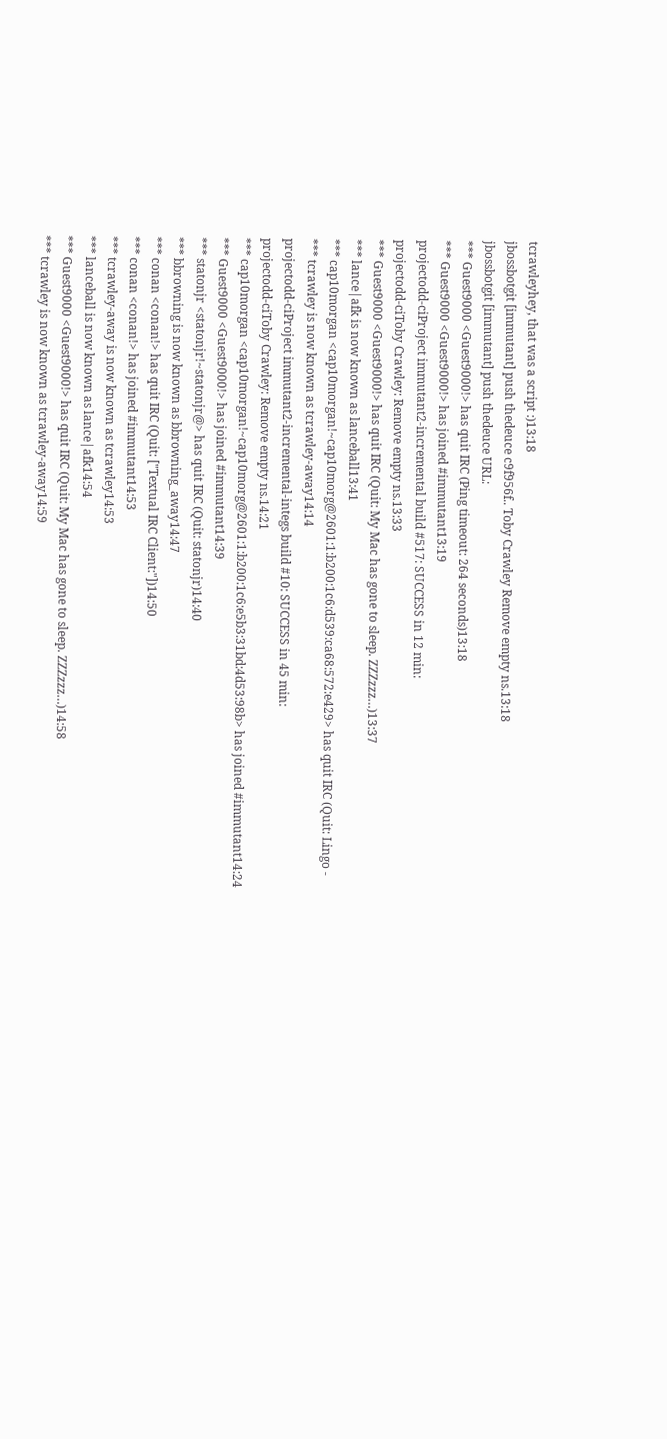tcrawleyhey, that was a script :)13:18
jbossbotgit [immutant] push thedeuce c9f956f.. Toby Crawley Remove empty ns.13:18
jbossbotgit [immutant] push thedeuce URL:
*** Guest9000 <Guest9000!> has quit IRC (Ping timeout: 264 seconds)13:18
*** Guest9000 <Guest9000!> has joined #immutant13:19
projectodd-ciProject immutant2-incremental build #517: SUCCESS in 12 min:
projectodd-ciToby Crawley: Remove empty ns.13:33
*** Guest9000 <Guest9000!> has quit IRC (Quit: My Mac has gone to sleep. ZZZzzz…)13:37
*** lance|afk is now known as lanceball13:41
*** cap10morgan <cap10morgan!~cap10morg@2601:1:b200:1c6:d539:ca68:572:e429> has quit IRC (Quit: Lingo -
*** tcrawley is now known as tcrawley-away14:14
projectodd-ciProject immutant2-incremental-integs build #10: SUCCESS in 45 min:
projectodd-ciToby Crawley: Remove empty ns.14:21
*** cap10morgan <cap10morgan!~cap10morg@2601:1:b200:1c6:e5b3:31bd:4d53:98b> has joined #immutant14:24
*** Guest9000 <Guest9000!> has joined #immutant14:39
*** statonjr <statonjr!~statonjr@> has quit IRC (Quit: statonjr)14:40
*** bbrowning is now known as bbrowning_away14:47
*** conan <conan!> has quit IRC (Quit: ["Textual IRC Client:"])14:50
*** conan <conan!> has joined #immutant14:53
*** tcrawley-away is now known as tcrawley14:53
*** lanceball is now known as lance|afk14:54
*** Guest9000 <Guest9000!> has quit IRC (Quit: My Mac has gone to sleep. ZZZzzz…)14:58
*** tcrawley is now known as tcrawley-away14:59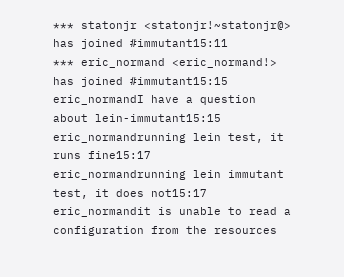*** statonjr <statonjr!~statonjr@> has joined #immutant15:11
*** eric_normand <eric_normand!> has joined #immutant15:15
eric_normandI have a question about lein-immutant15:15
eric_normandrunning lein test, it runs fine15:17
eric_normandrunning lein immutant test, it does not15:17
eric_normandit is unable to read a configuration from the resources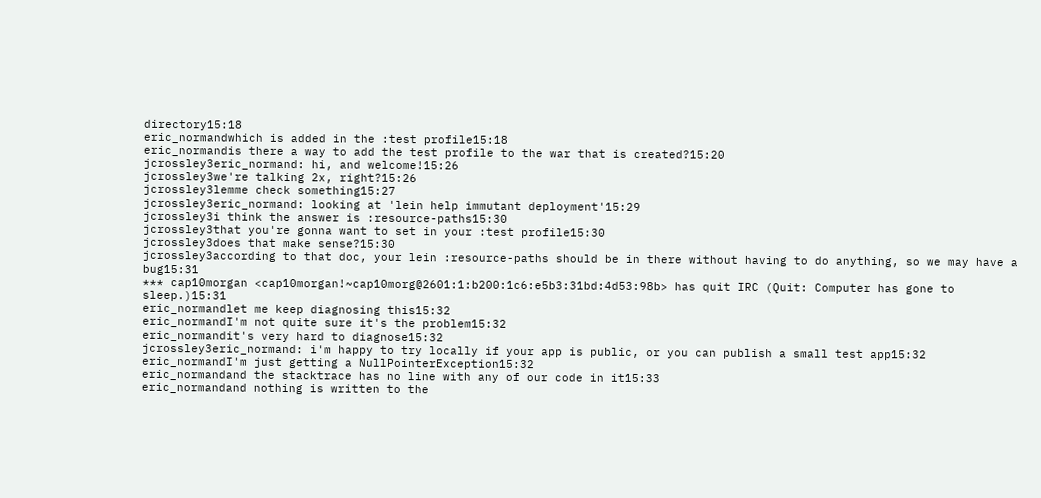directory15:18
eric_normandwhich is added in the :test profile15:18
eric_normandis there a way to add the test profile to the war that is created?15:20
jcrossley3eric_normand: hi, and welcome!15:26
jcrossley3we're talking 2x, right?15:26
jcrossley3lemme check something15:27
jcrossley3eric_normand: looking at 'lein help immutant deployment'15:29
jcrossley3i think the answer is :resource-paths15:30
jcrossley3that you're gonna want to set in your :test profile15:30
jcrossley3does that make sense?15:30
jcrossley3according to that doc, your lein :resource-paths should be in there without having to do anything, so we may have a bug15:31
*** cap10morgan <cap10morgan!~cap10morg@2601:1:b200:1c6:e5b3:31bd:4d53:98b> has quit IRC (Quit: Computer has gone to sleep.)15:31
eric_normandlet me keep diagnosing this15:32
eric_normandI'm not quite sure it's the problem15:32
eric_normandit's very hard to diagnose15:32
jcrossley3eric_normand: i'm happy to try locally if your app is public, or you can publish a small test app15:32
eric_normandI'm just getting a NullPointerException15:32
eric_normandand the stacktrace has no line with any of our code in it15:33
eric_normandand nothing is written to the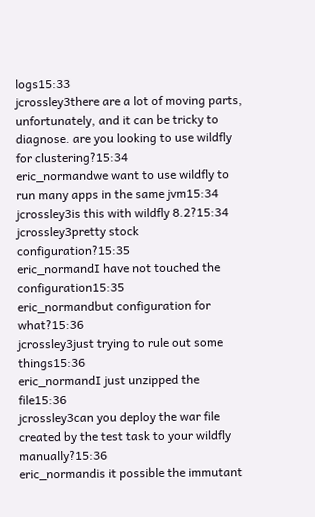logs15:33
jcrossley3there are a lot of moving parts, unfortunately, and it can be tricky to diagnose. are you looking to use wildfly for clustering?15:34
eric_normandwe want to use wildfly to run many apps in the same jvm15:34
jcrossley3is this with wildfly 8.2?15:34
jcrossley3pretty stock configuration?15:35
eric_normandI have not touched the configuration15:35
eric_normandbut configuration for what?15:36
jcrossley3just trying to rule out some things15:36
eric_normandI just unzipped the file15:36
jcrossley3can you deploy the war file created by the test task to your wildfly manually?15:36
eric_normandis it possible the immutant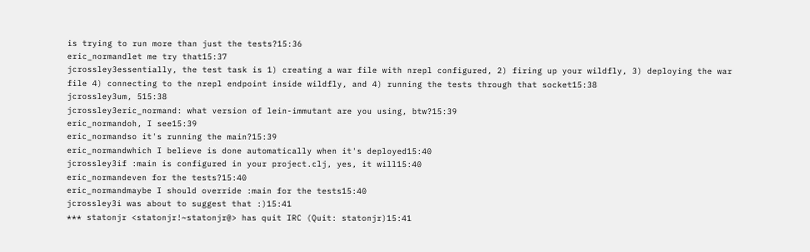is trying to run more than just the tests?15:36
eric_normandlet me try that15:37
jcrossley3essentially, the test task is 1) creating a war file with nrepl configured, 2) firing up your wildfly, 3) deploying the war file 4) connecting to the nrepl endpoint inside wildfly, and 4) running the tests through that socket15:38
jcrossley3um, 515:38
jcrossley3eric_normand: what version of lein-immutant are you using, btw?15:39
eric_normandoh, I see15:39
eric_normandso it's running the main?15:39
eric_normandwhich I believe is done automatically when it's deployed15:40
jcrossley3if :main is configured in your project.clj, yes, it will15:40
eric_normandeven for the tests?15:40
eric_normandmaybe I should override :main for the tests15:40
jcrossley3i was about to suggest that :)15:41
*** statonjr <statonjr!~statonjr@> has quit IRC (Quit: statonjr)15:41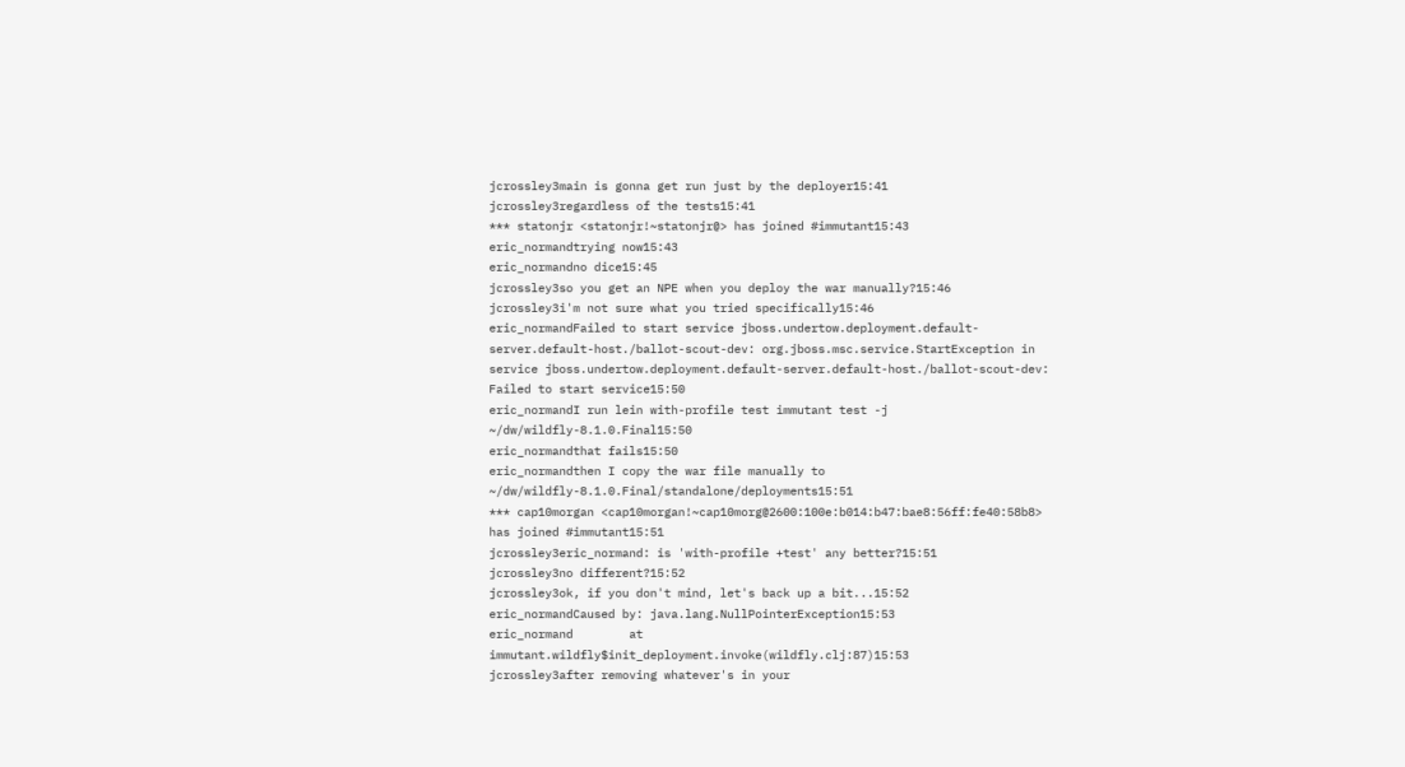jcrossley3main is gonna get run just by the deployer15:41
jcrossley3regardless of the tests15:41
*** statonjr <statonjr!~statonjr@> has joined #immutant15:43
eric_normandtrying now15:43
eric_normandno dice15:45
jcrossley3so you get an NPE when you deploy the war manually?15:46
jcrossley3i'm not sure what you tried specifically15:46
eric_normandFailed to start service jboss.undertow.deployment.default-server.default-host./ballot-scout-dev: org.jboss.msc.service.StartException in service jboss.undertow.deployment.default-server.default-host./ballot-scout-dev: Failed to start service15:50
eric_normandI run lein with-profile test immutant test -j  ~/dw/wildfly-8.1.0.Final15:50
eric_normandthat fails15:50
eric_normandthen I copy the war file manually to ~/dw/wildfly-8.1.0.Final/standalone/deployments15:51
*** cap10morgan <cap10morgan!~cap10morg@2600:100e:b014:b47:bae8:56ff:fe40:58b8> has joined #immutant15:51
jcrossley3eric_normand: is 'with-profile +test' any better?15:51
jcrossley3no different?15:52
jcrossley3ok, if you don't mind, let's back up a bit...15:52
eric_normandCaused by: java.lang.NullPointerException15:53
eric_normand        at immutant.wildfly$init_deployment.invoke(wildfly.clj:87)15:53
jcrossley3after removing whatever's in your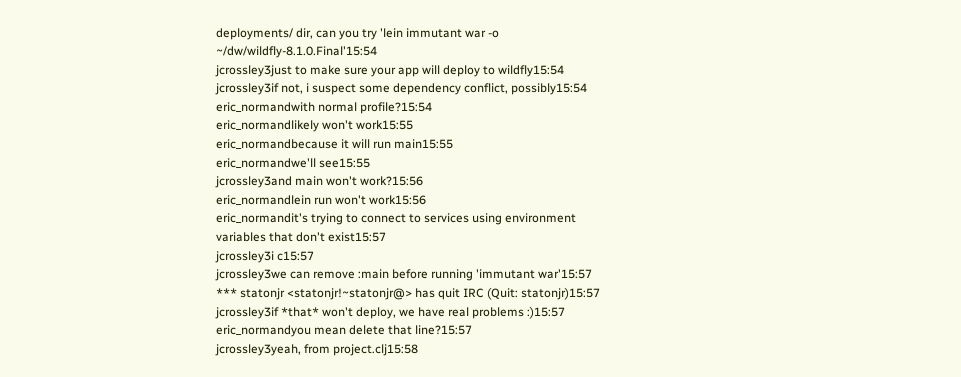deployments/ dir, can you try 'lein immutant war -o ~/dw/wildfly-8.1.0.Final'15:54
jcrossley3just to make sure your app will deploy to wildfly15:54
jcrossley3if not, i suspect some dependency conflict, possibly15:54
eric_normandwith normal profile?15:54
eric_normandlikely won't work15:55
eric_normandbecause it will run main15:55
eric_normandwe'll see15:55
jcrossley3and main won't work?15:56
eric_normandlein run won't work15:56
eric_normandit's trying to connect to services using environment variables that don't exist15:57
jcrossley3i c15:57
jcrossley3we can remove :main before running 'immutant war'15:57
*** statonjr <statonjr!~statonjr@> has quit IRC (Quit: statonjr)15:57
jcrossley3if *that* won't deploy, we have real problems :)15:57
eric_normandyou mean delete that line?15:57
jcrossley3yeah, from project.clj15:58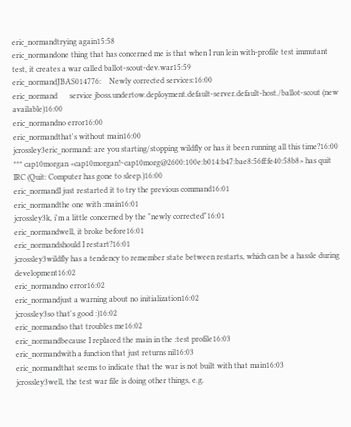eric_normandtrying again15:58
eric_normandone thing that has concerned me is that when I run lein with-profile test immutant test, it creates a war called ballot-scout-dev.war15:59
eric_normandJBAS014776:    Newly corrected services:16:00
eric_normand      service jboss.undertow.deployment.default-server.default-host./ballot-scout (new available)16:00
eric_normandno error16:00
eric_normandthat's without main16:00
jcrossley3eric_normand: are you starting/stopping wildfly or has it been running all this time?16:00
*** cap10morgan <cap10morgan!~cap10morg@2600:100e:b014:b47:bae8:56ff:fe40:58b8> has quit IRC (Quit: Computer has gone to sleep.)16:00
eric_normandI just restarted it to try the previous command16:01
eric_normandthe one with :main16:01
jcrossley3k, i'm a little concerned by the "newly corrected"16:01
eric_normandwell, it broke before16:01
eric_normandshould I restart?16:01
jcrossley3wildfly has a tendency to remember state between restarts, which can be a hassle during development16:02
eric_normandno error16:02
eric_normandjust a warning about no initialization16:02
jcrossley3so that's good :)16:02
eric_normandso that troubles me16:02
eric_normandbecause I replaced the main in the :test profile16:03
eric_normandwith a function that just returns nil16:03
eric_normandthat seems to indicate that the war is not built with that main16:03
jcrossley3well, the test war file is doing other things, e.g.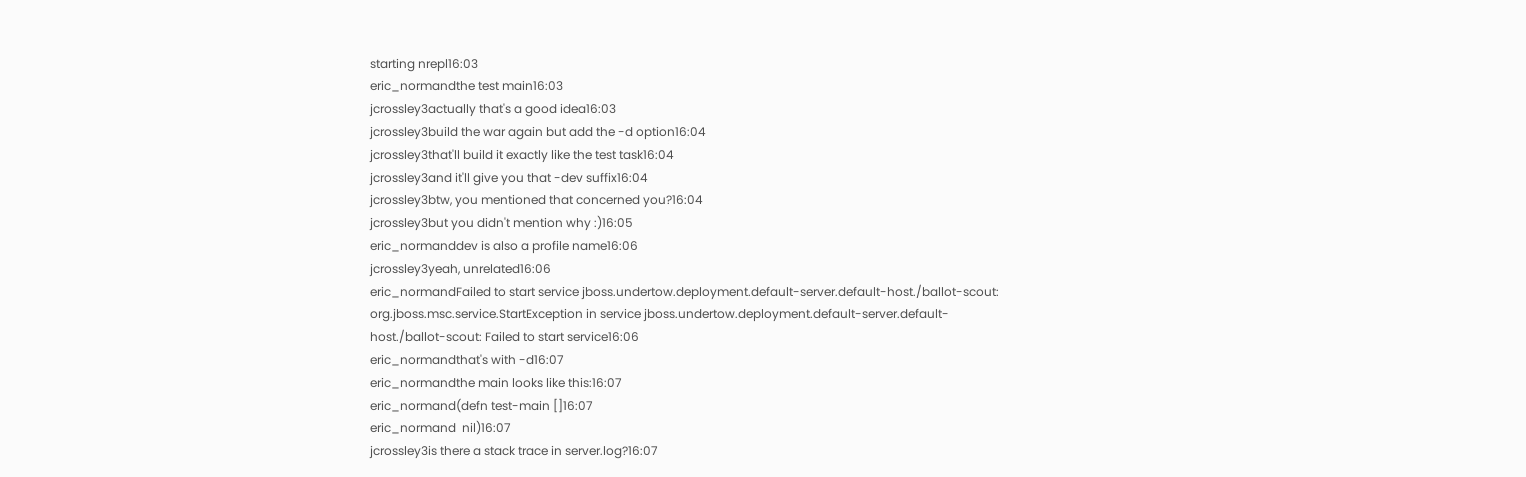starting nrepl16:03
eric_normandthe test main16:03
jcrossley3actually that's a good idea16:03
jcrossley3build the war again but add the -d option16:04
jcrossley3that'll build it exactly like the test task16:04
jcrossley3and it'll give you that -dev suffix16:04
jcrossley3btw, you mentioned that concerned you?16:04
jcrossley3but you didn't mention why :)16:05
eric_normanddev is also a profile name16:06
jcrossley3yeah, unrelated16:06
eric_normandFailed to start service jboss.undertow.deployment.default-server.default-host./ballot-scout: org.jboss.msc.service.StartException in service jboss.undertow.deployment.default-server.default-host./ballot-scout: Failed to start service16:06
eric_normandthat's with -d16:07
eric_normandthe main looks like this:16:07
eric_normand(defn test-main []16:07
eric_normand  nil)16:07
jcrossley3is there a stack trace in server.log?16:07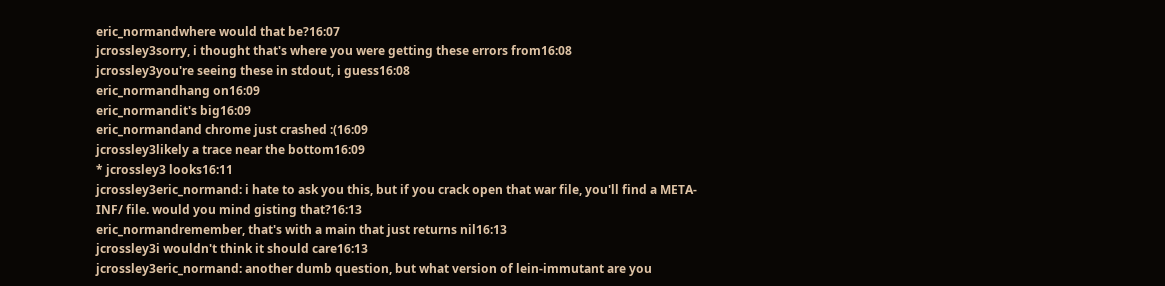eric_normandwhere would that be?16:07
jcrossley3sorry, i thought that's where you were getting these errors from16:08
jcrossley3you're seeing these in stdout, i guess16:08
eric_normandhang on16:09
eric_normandit's big16:09
eric_normandand chrome just crashed :(16:09
jcrossley3likely a trace near the bottom16:09
* jcrossley3 looks16:11
jcrossley3eric_normand: i hate to ask you this, but if you crack open that war file, you'll find a META-INF/ file. would you mind gisting that?16:13
eric_normandremember, that's with a main that just returns nil16:13
jcrossley3i wouldn't think it should care16:13
jcrossley3eric_normand: another dumb question, but what version of lein-immutant are you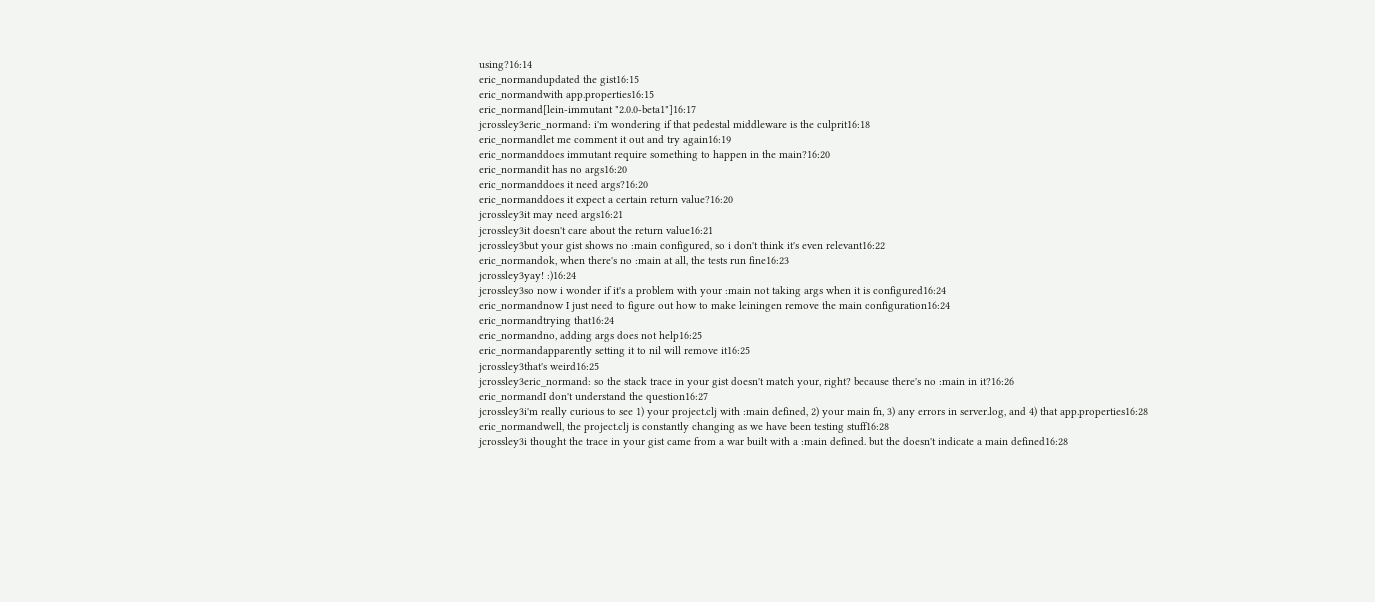using?16:14
eric_normandupdated the gist16:15
eric_normandwith app.properties16:15
eric_normand[lein-immutant "2.0.0-beta1"]16:17
jcrossley3eric_normand: i'm wondering if that pedestal middleware is the culprit16:18
eric_normandlet me comment it out and try again16:19
eric_normanddoes immutant require something to happen in the main?16:20
eric_normandit has no args16:20
eric_normanddoes it need args?16:20
eric_normanddoes it expect a certain return value?16:20
jcrossley3it may need args16:21
jcrossley3it doesn't care about the return value16:21
jcrossley3but your gist shows no :main configured, so i don't think it's even relevant16:22
eric_normandok, when there's no :main at all, the tests run fine16:23
jcrossley3yay! :)16:24
jcrossley3so now i wonder if it's a problem with your :main not taking args when it is configured16:24
eric_normandnow I just need to figure out how to make leiningen remove the main configuration16:24
eric_normandtrying that16:24
eric_normandno, adding args does not help16:25
eric_normandapparently setting it to nil will remove it16:25
jcrossley3that's weird16:25
jcrossley3eric_normand: so the stack trace in your gist doesn't match your, right? because there's no :main in it?16:26
eric_normandI don't understand the question16:27
jcrossley3i'm really curious to see 1) your project.clj with :main defined, 2) your main fn, 3) any errors in server.log, and 4) that app.properties16:28
eric_normandwell, the project.clj is constantly changing as we have been testing stuff16:28
jcrossley3i thought the trace in your gist came from a war built with a :main defined. but the doesn't indicate a main defined16:28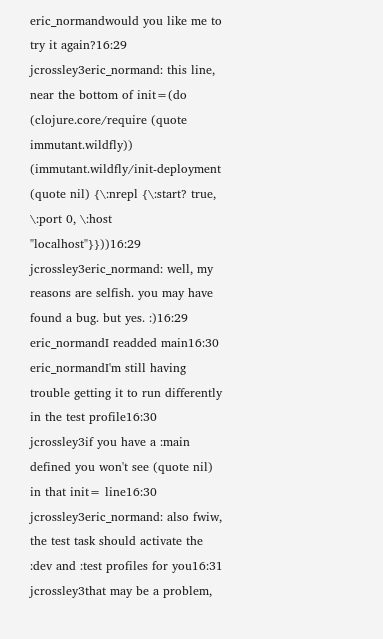eric_normandwould you like me to try it again?16:29
jcrossley3eric_normand: this line, near the bottom of init=(do (clojure.core/require (quote immutant.wildfly)) (immutant.wildfly/init-deployment (quote nil) {\:nrepl {\:start? true, \:port 0, \:host "localhost"}}))16:29
jcrossley3eric_normand: well, my reasons are selfish. you may have found a bug. but yes. :)16:29
eric_normandI readded main16:30
eric_normandI'm still having trouble getting it to run differently in the test profile16:30
jcrossley3if you have a :main defined you won't see (quote nil) in that init= line16:30
jcrossley3eric_normand: also fwiw, the test task should activate the :dev and :test profiles for you16:31
jcrossley3that may be a problem,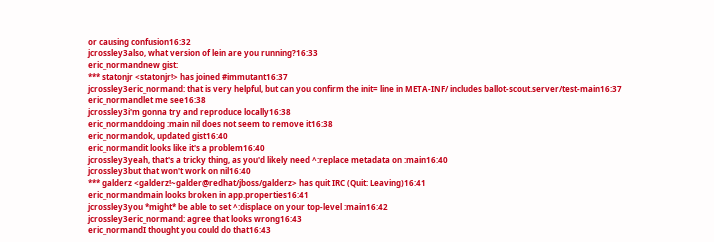or causing confusion16:32
jcrossley3also, what version of lein are you running?16:33
eric_normandnew gist:
*** statonjr <statonjr!> has joined #immutant16:37
jcrossley3eric_normand: that is very helpful, but can you confirm the init= line in META-INF/ includes ballot-scout.server/test-main16:37
eric_normandlet me see16:38
jcrossley3i'm gonna try and reproduce locally16:38
eric_normanddoing :main nil does not seem to remove it16:38
eric_normandok, updated gist16:40
eric_normandit looks like it's a problem16:40
jcrossley3yeah, that's a tricky thing, as you'd likely need ^:replace metadata on :main16:40
jcrossley3but that won't work on nil16:40
*** galderz <galderz!~galder@redhat/jboss/galderz> has quit IRC (Quit: Leaving)16:41
eric_normandmain looks broken in app.properties16:41
jcrossley3you *might* be able to set ^:displace on your top-level :main16:42
jcrossley3eric_normand: agree that looks wrong16:43
eric_normandI thought you could do that16:43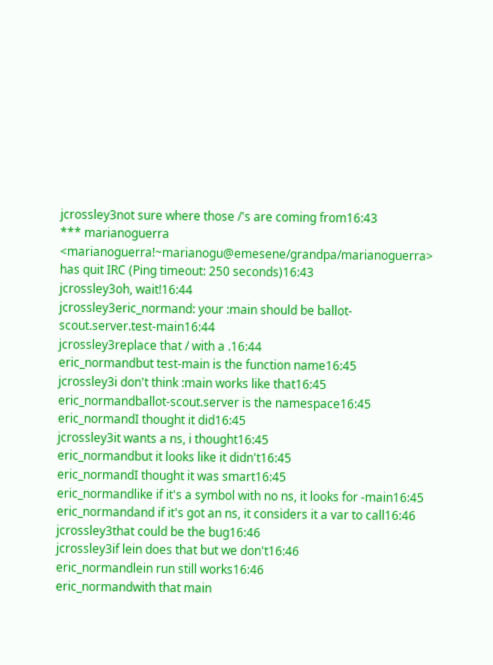jcrossley3not sure where those /'s are coming from16:43
*** marianoguerra <marianoguerra!~marianogu@emesene/grandpa/marianoguerra> has quit IRC (Ping timeout: 250 seconds)16:43
jcrossley3oh, wait!16:44
jcrossley3eric_normand: your :main should be ballot-scout.server.test-main16:44
jcrossley3replace that / with a .16:44
eric_normandbut test-main is the function name16:45
jcrossley3i don't think :main works like that16:45
eric_normandballot-scout.server is the namespace16:45
eric_normandI thought it did16:45
jcrossley3it wants a ns, i thought16:45
eric_normandbut it looks like it didn't16:45
eric_normandI thought it was smart16:45
eric_normandlike if it's a symbol with no ns, it looks for -main16:45
eric_normandand if it's got an ns, it considers it a var to call16:46
jcrossley3that could be the bug16:46
jcrossley3if lein does that but we don't16:46
eric_normandlein run still works16:46
eric_normandwith that main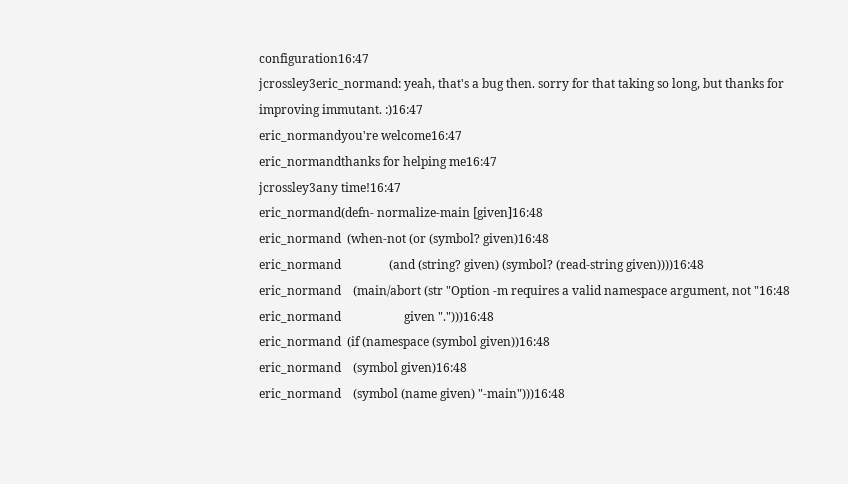configuration16:47
jcrossley3eric_normand: yeah, that's a bug then. sorry for that taking so long, but thanks for improving immutant. :)16:47
eric_normandyou're welcome16:47
eric_normandthanks for helping me16:47
jcrossley3any time!16:47
eric_normand(defn- normalize-main [given]16:48
eric_normand  (when-not (or (symbol? given)16:48
eric_normand                (and (string? given) (symbol? (read-string given))))16:48
eric_normand    (main/abort (str "Option -m requires a valid namespace argument, not "16:48
eric_normand                     given ".")))16:48
eric_normand  (if (namespace (symbol given))16:48
eric_normand    (symbol given)16:48
eric_normand    (symbol (name given) "-main")))16:48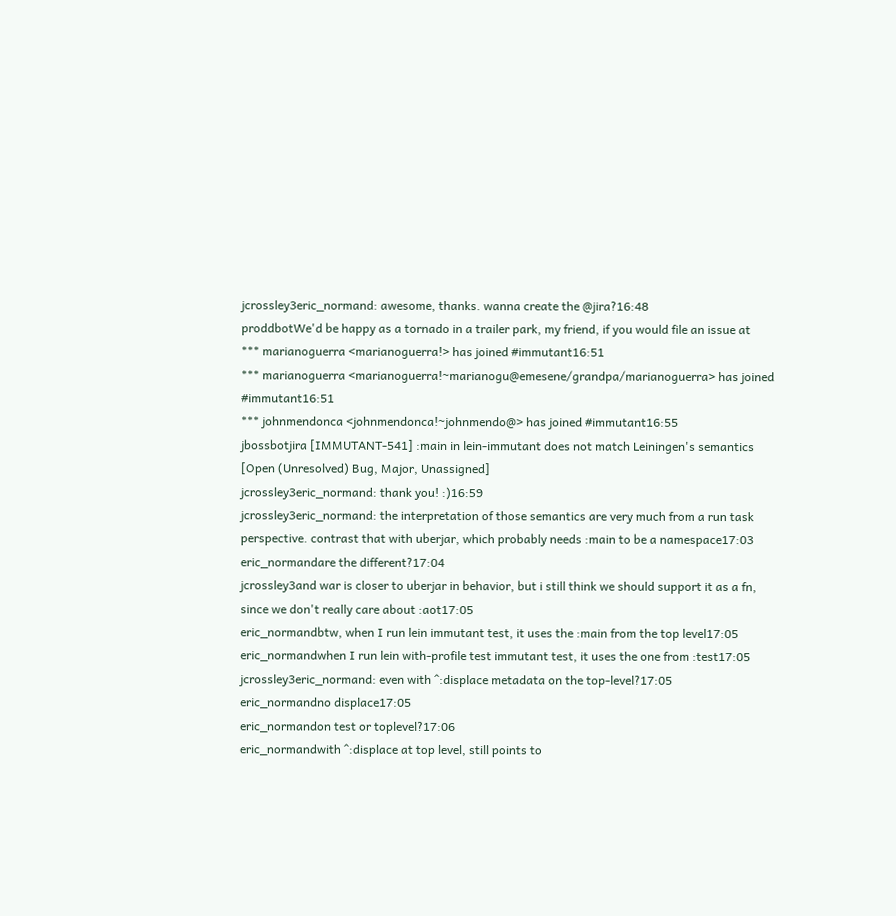jcrossley3eric_normand: awesome, thanks. wanna create the @jira?16:48
proddbotWe'd be happy as a tornado in a trailer park, my friend, if you would file an issue at
*** marianoguerra <marianoguerra!> has joined #immutant16:51
*** marianoguerra <marianoguerra!~marianogu@emesene/grandpa/marianoguerra> has joined #immutant16:51
*** johnmendonca <johnmendonca!~johnmendo@> has joined #immutant16:55
jbossbotjira [IMMUTANT-541] :main in lein-immutant does not match Leiningen's semantics [Open (Unresolved) Bug, Major, Unassigned]
jcrossley3eric_normand: thank you! :)16:59
jcrossley3eric_normand: the interpretation of those semantics are very much from a run task perspective. contrast that with uberjar, which probably needs :main to be a namespace17:03
eric_normandare the different?17:04
jcrossley3and war is closer to uberjar in behavior, but i still think we should support it as a fn, since we don't really care about :aot17:05
eric_normandbtw, when I run lein immutant test, it uses the :main from the top level17:05
eric_normandwhen I run lein with-profile test immutant test, it uses the one from :test17:05
jcrossley3eric_normand: even with ^:displace metadata on the top-level?17:05
eric_normandno displace17:05
eric_normandon test or toplevel?17:06
eric_normandwith ^:displace at top level, still points to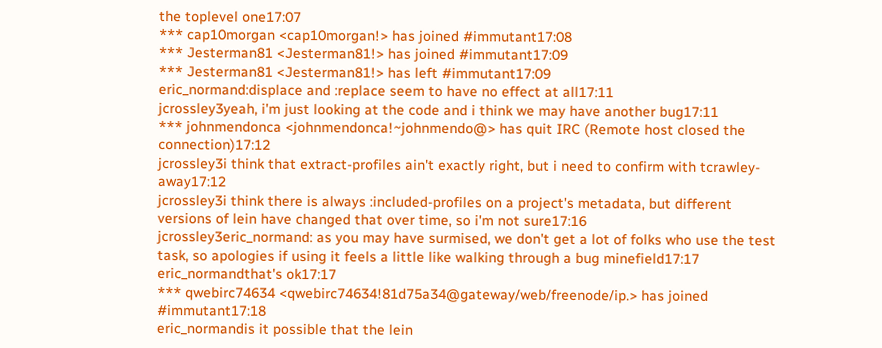the toplevel one17:07
*** cap10morgan <cap10morgan!> has joined #immutant17:08
*** Jesterman81 <Jesterman81!> has joined #immutant17:09
*** Jesterman81 <Jesterman81!> has left #immutant17:09
eric_normand:displace and :replace seem to have no effect at all17:11
jcrossley3yeah, i'm just looking at the code and i think we may have another bug17:11
*** johnmendonca <johnmendonca!~johnmendo@> has quit IRC (Remote host closed the connection)17:12
jcrossley3i think that extract-profiles ain't exactly right, but i need to confirm with tcrawley-away17:12
jcrossley3i think there is always :included-profiles on a project's metadata, but different versions of lein have changed that over time, so i'm not sure17:16
jcrossley3eric_normand: as you may have surmised, we don't get a lot of folks who use the test task, so apologies if using it feels a little like walking through a bug minefield17:17
eric_normandthat's ok17:17
*** qwebirc74634 <qwebirc74634!81d75a34@gateway/web/freenode/ip.> has joined #immutant17:18
eric_normandis it possible that the lein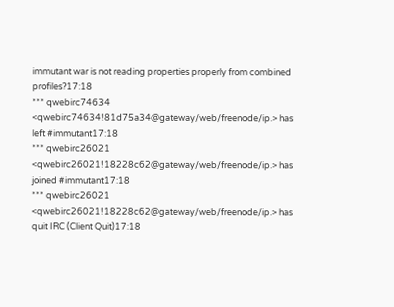immutant war is not reading properties properly from combined profiles?17:18
*** qwebirc74634 <qwebirc74634!81d75a34@gateway/web/freenode/ip.> has left #immutant17:18
*** qwebirc26021 <qwebirc26021!18228c62@gateway/web/freenode/ip.> has joined #immutant17:18
*** qwebirc26021 <qwebirc26021!18228c62@gateway/web/freenode/ip.> has quit IRC (Client Quit)17:18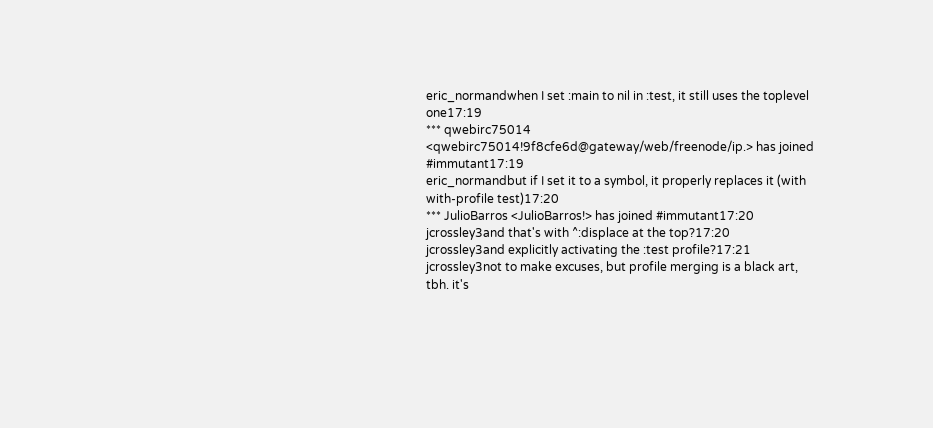eric_normandwhen I set :main to nil in :test, it still uses the toplevel one17:19
*** qwebirc75014 <qwebirc75014!9f8cfe6d@gateway/web/freenode/ip.> has joined #immutant17:19
eric_normandbut if I set it to a symbol, it properly replaces it (with with-profile test)17:20
*** JulioBarros <JulioBarros!> has joined #immutant17:20
jcrossley3and that's with ^:displace at the top?17:20
jcrossley3and explicitly activating the :test profile?17:21
jcrossley3not to make excuses, but profile merging is a black art, tbh. it's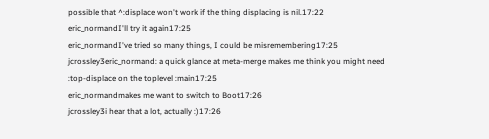possible that ^:displace won't work if the thing displacing is nil.17:22
eric_normandI'll try it again17:25
eric_normandI've tried so many things, I could be misremembering17:25
jcrossley3eric_normand: a quick glance at meta-merge makes me think you might need :top-displace on the toplevel :main17:25
eric_normandmakes me want to switch to Boot17:26
jcrossley3i hear that a lot, actually :)17:26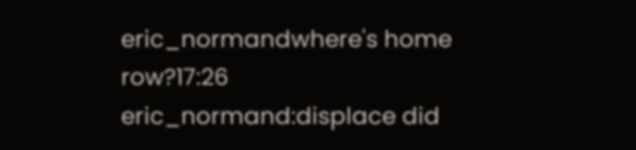eric_normandwhere's home row?17:26
eric_normand:displace did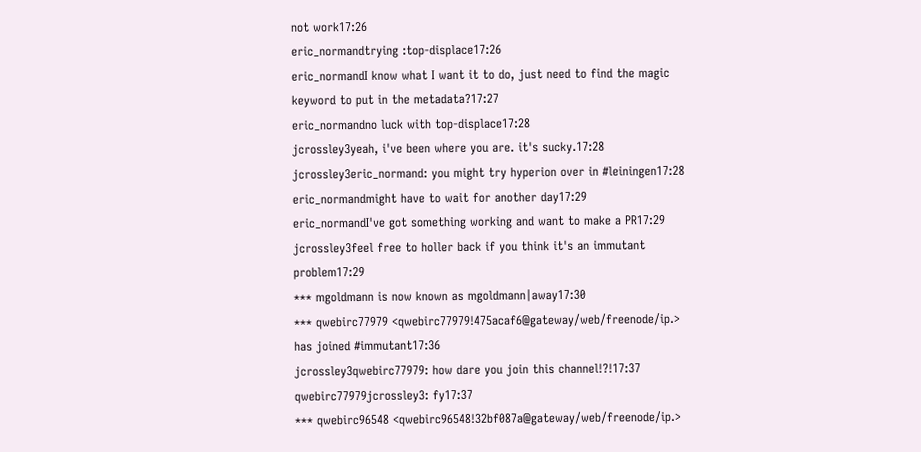not work17:26
eric_normandtrying :top-displace17:26
eric_normandI know what I want it to do, just need to find the magic keyword to put in the metadata?17:27
eric_normandno luck with top-displace17:28
jcrossley3yeah, i've been where you are. it's sucky.17:28
jcrossley3eric_normand: you might try hyperion over in #leiningen17:28
eric_normandmight have to wait for another day17:29
eric_normandI've got something working and want to make a PR17:29
jcrossley3feel free to holler back if you think it's an immutant problem17:29
*** mgoldmann is now known as mgoldmann|away17:30
*** qwebirc77979 <qwebirc77979!475acaf6@gateway/web/freenode/ip.> has joined #immutant17:36
jcrossley3qwebirc77979: how dare you join this channel!?!17:37
qwebirc77979jcrossley3: fy17:37
*** qwebirc96548 <qwebirc96548!32bf087a@gateway/web/freenode/ip.>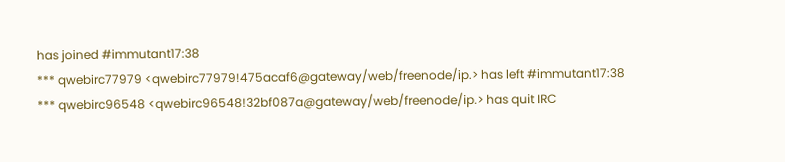has joined #immutant17:38
*** qwebirc77979 <qwebirc77979!475acaf6@gateway/web/freenode/ip.> has left #immutant17:38
*** qwebirc96548 <qwebirc96548!32bf087a@gateway/web/freenode/ip.> has quit IRC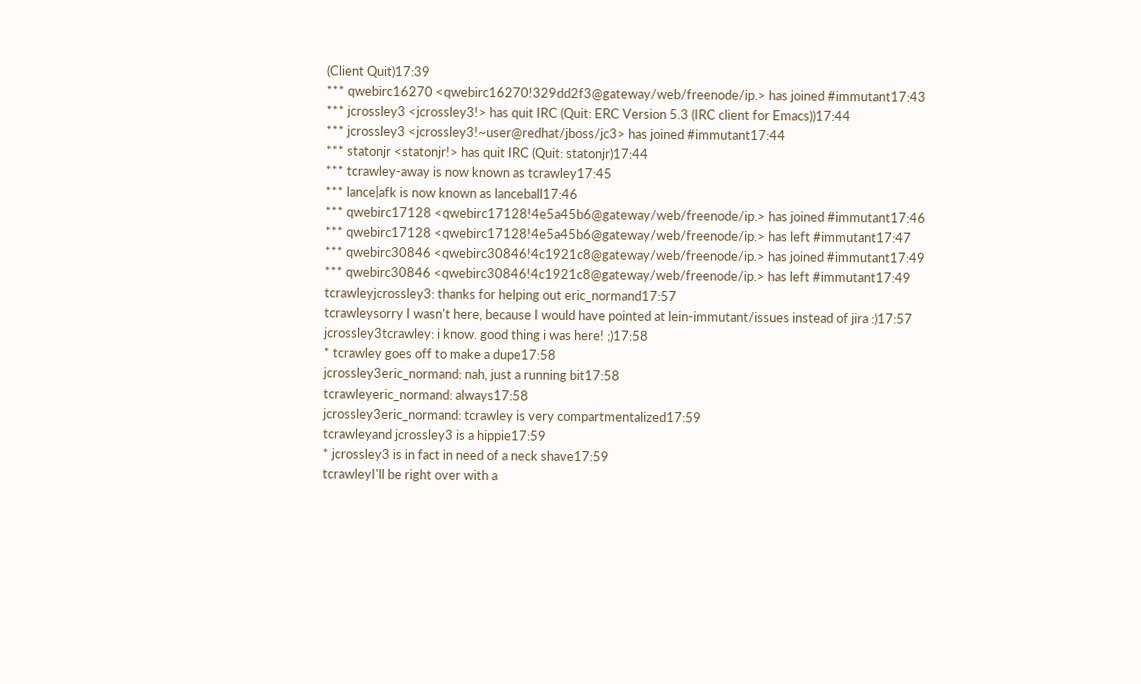(Client Quit)17:39
*** qwebirc16270 <qwebirc16270!329dd2f3@gateway/web/freenode/ip.> has joined #immutant17:43
*** jcrossley3 <jcrossley3!> has quit IRC (Quit: ERC Version 5.3 (IRC client for Emacs))17:44
*** jcrossley3 <jcrossley3!~user@redhat/jboss/jc3> has joined #immutant17:44
*** statonjr <statonjr!> has quit IRC (Quit: statonjr)17:44
*** tcrawley-away is now known as tcrawley17:45
*** lance|afk is now known as lanceball17:46
*** qwebirc17128 <qwebirc17128!4e5a45b6@gateway/web/freenode/ip.> has joined #immutant17:46
*** qwebirc17128 <qwebirc17128!4e5a45b6@gateway/web/freenode/ip.> has left #immutant17:47
*** qwebirc30846 <qwebirc30846!4c1921c8@gateway/web/freenode/ip.> has joined #immutant17:49
*** qwebirc30846 <qwebirc30846!4c1921c8@gateway/web/freenode/ip.> has left #immutant17:49
tcrawleyjcrossley3: thanks for helping out eric_normand17:57
tcrawleysorry I wasn't here, because I would have pointed at lein-immutant/issues instead of jira :)17:57
jcrossley3tcrawley: i know. good thing i was here! ;)17:58
* tcrawley goes off to make a dupe17:58
jcrossley3eric_normand: nah, just a running bit17:58
tcrawleyeric_normand: always17:58
jcrossley3eric_normand: tcrawley is very compartmentalized17:59
tcrawleyand jcrossley3 is a hippie17:59
* jcrossley3 is in fact in need of a neck shave17:59
tcrawleyI'll be right over with a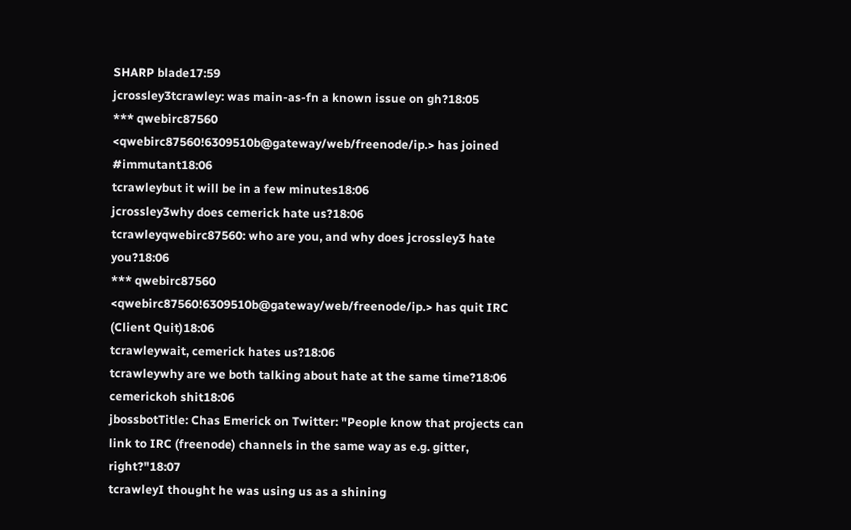SHARP blade17:59
jcrossley3tcrawley: was main-as-fn a known issue on gh?18:05
*** qwebirc87560 <qwebirc87560!6309510b@gateway/web/freenode/ip.> has joined #immutant18:06
tcrawleybut it will be in a few minutes18:06
jcrossley3why does cemerick hate us?18:06
tcrawleyqwebirc87560: who are you, and why does jcrossley3 hate you?18:06
*** qwebirc87560 <qwebirc87560!6309510b@gateway/web/freenode/ip.> has quit IRC (Client Quit)18:06
tcrawleywait, cemerick hates us?18:06
tcrawleywhy are we both talking about hate at the same time?18:06
cemerickoh shit18:06
jbossbotTitle: Chas Emerick on Twitter: "People know that projects can link to IRC (freenode) channels in the same way as e.g. gitter, right?"18:07
tcrawleyI thought he was using us as a shining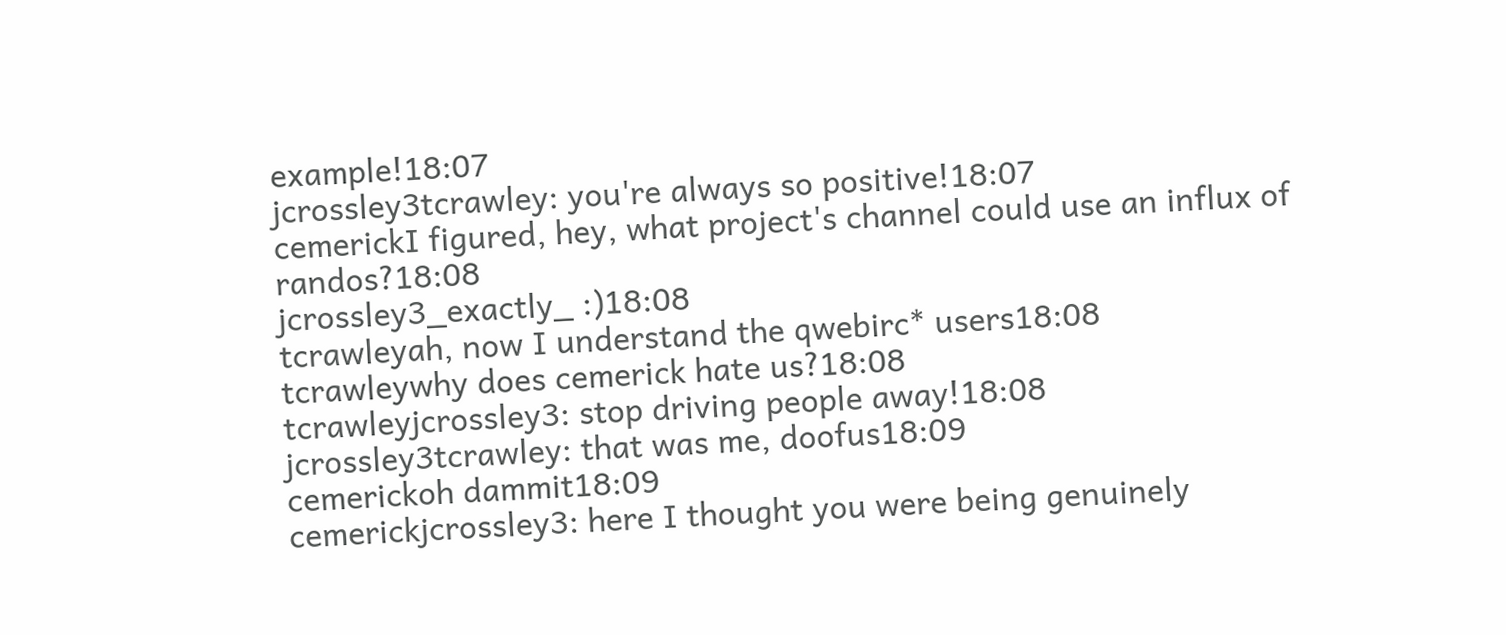example!18:07
jcrossley3tcrawley: you're always so positive!18:07
cemerickI figured, hey, what project's channel could use an influx of randos?18:08
jcrossley3_exactly_ :)18:08
tcrawleyah, now I understand the qwebirc* users18:08
tcrawleywhy does cemerick hate us?18:08
tcrawleyjcrossley3: stop driving people away!18:08
jcrossley3tcrawley: that was me, doofus18:09
cemerickoh dammit18:09
cemerickjcrossley3: here I thought you were being genuinely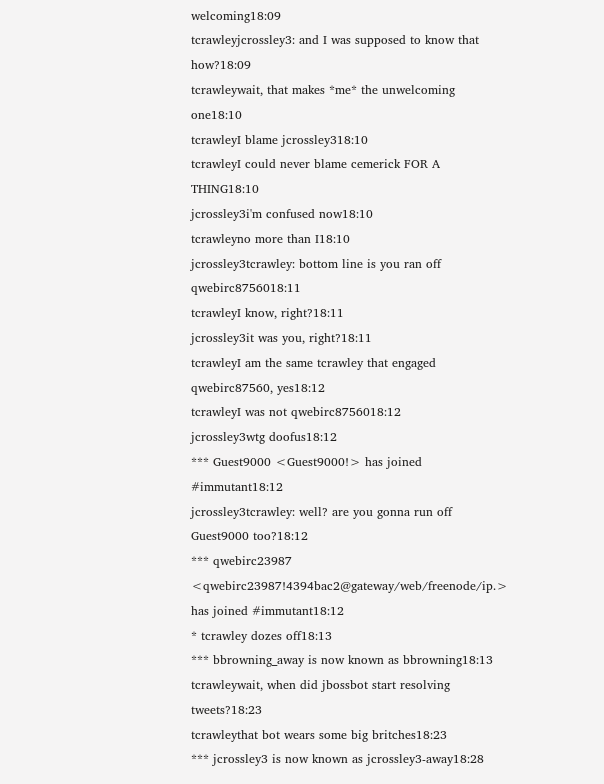welcoming18:09
tcrawleyjcrossley3: and I was supposed to know that how?18:09
tcrawleywait, that makes *me* the unwelcoming one18:10
tcrawleyI blame jcrossley318:10
tcrawleyI could never blame cemerick FOR A THING18:10
jcrossley3i'm confused now18:10
tcrawleyno more than I18:10
jcrossley3tcrawley: bottom line is you ran off qwebirc8756018:11
tcrawleyI know, right?18:11
jcrossley3it was you, right?18:11
tcrawleyI am the same tcrawley that engaged qwebirc87560, yes18:12
tcrawleyI was not qwebirc8756018:12
jcrossley3wtg doofus18:12
*** Guest9000 <Guest9000!> has joined #immutant18:12
jcrossley3tcrawley: well? are you gonna run off Guest9000 too?18:12
*** qwebirc23987 <qwebirc23987!4394bac2@gateway/web/freenode/ip.> has joined #immutant18:12
* tcrawley dozes off18:13
*** bbrowning_away is now known as bbrowning18:13
tcrawleywait, when did jbossbot start resolving tweets?18:23
tcrawleythat bot wears some big britches18:23
*** jcrossley3 is now known as jcrossley3-away18:28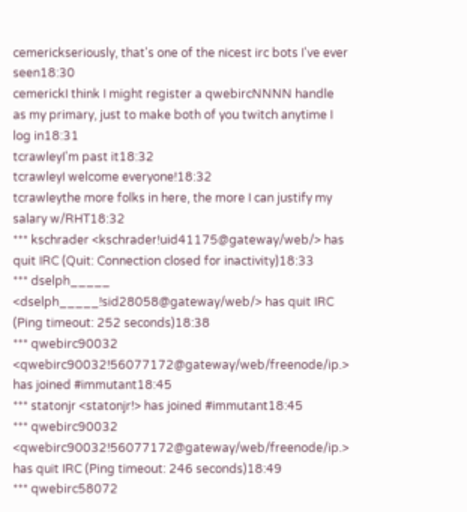cemerickseriously, that's one of the nicest irc bots I've ever seen18:30
cemerickI think I might register a qwebircNNNN handle as my primary, just to make both of you twitch anytime I log in18:31
tcrawleyI'm past it18:32
tcrawleyI welcome everyone!18:32
tcrawleythe more folks in here, the more I can justify my salary w/RHT18:32
*** kschrader <kschrader!uid41175@gateway/web/> has quit IRC (Quit: Connection closed for inactivity)18:33
*** dselph_____ <dselph_____!sid28058@gateway/web/> has quit IRC (Ping timeout: 252 seconds)18:38
*** qwebirc90032 <qwebirc90032!56077172@gateway/web/freenode/ip.> has joined #immutant18:45
*** statonjr <statonjr!> has joined #immutant18:45
*** qwebirc90032 <qwebirc90032!56077172@gateway/web/freenode/ip.> has quit IRC (Ping timeout: 246 seconds)18:49
*** qwebirc58072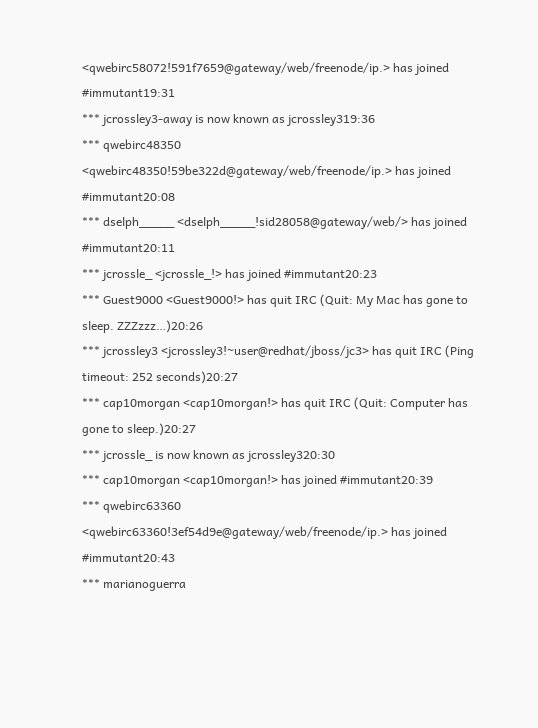<qwebirc58072!591f7659@gateway/web/freenode/ip.> has joined #immutant19:31
*** jcrossley3-away is now known as jcrossley319:36
*** qwebirc48350 <qwebirc48350!59be322d@gateway/web/freenode/ip.> has joined #immutant20:08
*** dselph_____ <dselph_____!sid28058@gateway/web/> has joined #immutant20:11
*** jcrossle_ <jcrossle_!> has joined #immutant20:23
*** Guest9000 <Guest9000!> has quit IRC (Quit: My Mac has gone to sleep. ZZZzzz…)20:26
*** jcrossley3 <jcrossley3!~user@redhat/jboss/jc3> has quit IRC (Ping timeout: 252 seconds)20:27
*** cap10morgan <cap10morgan!> has quit IRC (Quit: Computer has gone to sleep.)20:27
*** jcrossle_ is now known as jcrossley320:30
*** cap10morgan <cap10morgan!> has joined #immutant20:39
*** qwebirc63360 <qwebirc63360!3ef54d9e@gateway/web/freenode/ip.> has joined #immutant20:43
*** marianoguerra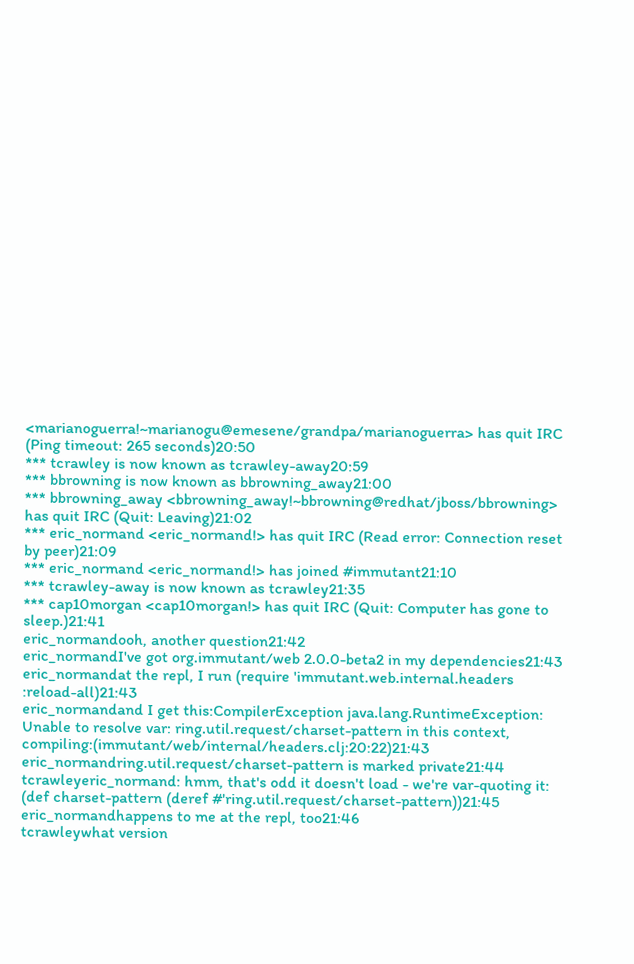<marianoguerra!~marianogu@emesene/grandpa/marianoguerra> has quit IRC (Ping timeout: 265 seconds)20:50
*** tcrawley is now known as tcrawley-away20:59
*** bbrowning is now known as bbrowning_away21:00
*** bbrowning_away <bbrowning_away!~bbrowning@redhat/jboss/bbrowning> has quit IRC (Quit: Leaving)21:02
*** eric_normand <eric_normand!> has quit IRC (Read error: Connection reset by peer)21:09
*** eric_normand <eric_normand!> has joined #immutant21:10
*** tcrawley-away is now known as tcrawley21:35
*** cap10morgan <cap10morgan!> has quit IRC (Quit: Computer has gone to sleep.)21:41
eric_normandooh, another question21:42
eric_normandI've got org.immutant/web 2.0.0-beta2 in my dependencies21:43
eric_normandat the repl, I run (require 'immutant.web.internal.headers :reload-all)21:43
eric_normandand I get this:CompilerException java.lang.RuntimeException: Unable to resolve var: ring.util.request/charset-pattern in this context, compiling:(immutant/web/internal/headers.clj:20:22)21:43
eric_normandring.util.request/charset-pattern is marked private21:44
tcrawleyeric_normand: hmm, that's odd it doesn't load - we're var-quoting it: (def charset-pattern (deref #'ring.util.request/charset-pattern))21:45
eric_normandhappens to me at the repl, too21:46
tcrawleywhat version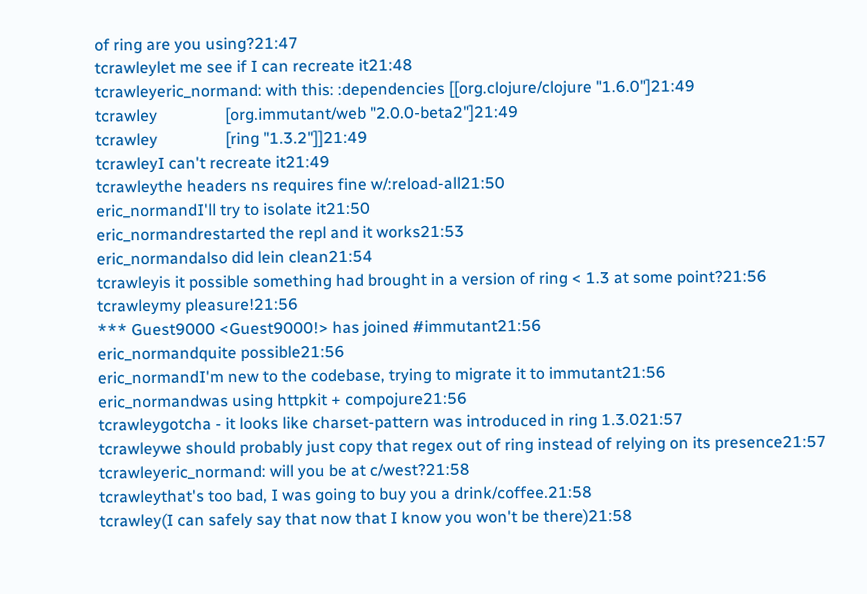of ring are you using?21:47
tcrawleylet me see if I can recreate it21:48
tcrawleyeric_normand: with this: :dependencies [[org.clojure/clojure "1.6.0"]21:49
tcrawley                 [org.immutant/web "2.0.0-beta2"]21:49
tcrawley                 [ring "1.3.2"]]21:49
tcrawleyI can't recreate it21:49
tcrawleythe headers ns requires fine w/:reload-all21:50
eric_normandI'll try to isolate it21:50
eric_normandrestarted the repl and it works21:53
eric_normandalso did lein clean21:54
tcrawleyis it possible something had brought in a version of ring < 1.3 at some point?21:56
tcrawleymy pleasure!21:56
*** Guest9000 <Guest9000!> has joined #immutant21:56
eric_normandquite possible21:56
eric_normandI'm new to the codebase, trying to migrate it to immutant21:56
eric_normandwas using httpkit + compojure21:56
tcrawleygotcha - it looks like charset-pattern was introduced in ring 1.3.021:57
tcrawleywe should probably just copy that regex out of ring instead of relying on its presence21:57
tcrawleyeric_normand: will you be at c/west?21:58
tcrawleythat's too bad, I was going to buy you a drink/coffee.21:58
tcrawley(I can safely say that now that I know you won't be there)21:58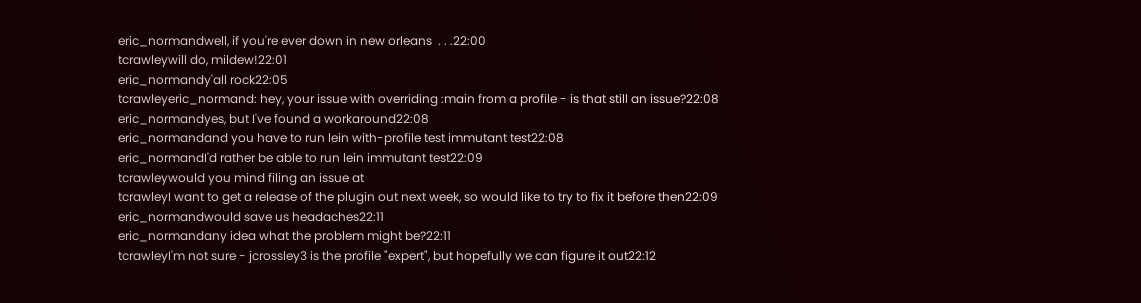eric_normandwell, if you're ever down in new orleans  . . .22:00
tcrawleywill do, mildew!22:01
eric_normandy'all rock22:05
tcrawleyeric_normand: hey, your issue with overriding :main from a profile - is that still an issue?22:08
eric_normandyes, but I've found a workaround22:08
eric_normandand you have to run lein with-profile test immutant test22:08
eric_normandI'd rather be able to run lein immutant test22:09
tcrawleywould you mind filing an issue at
tcrawleyI want to get a release of the plugin out next week, so would like to try to fix it before then22:09
eric_normandwould save us headaches22:11
eric_normandany idea what the problem might be?22:11
tcrawleyI'm not sure - jcrossley3 is the profile "expert", but hopefully we can figure it out22:12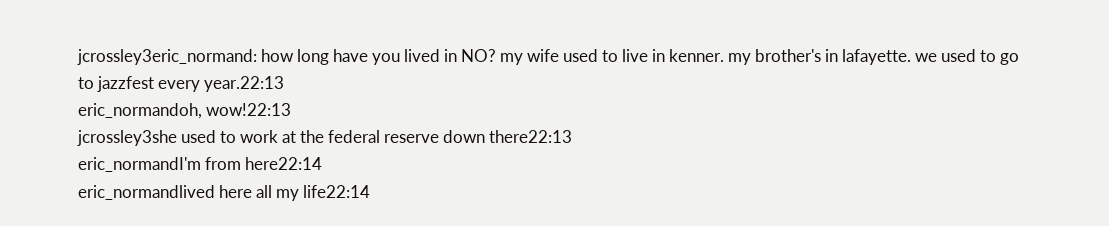jcrossley3eric_normand: how long have you lived in NO? my wife used to live in kenner. my brother's in lafayette. we used to go to jazzfest every year.22:13
eric_normandoh, wow!22:13
jcrossley3she used to work at the federal reserve down there22:13
eric_normandI'm from here22:14
eric_normandlived here all my life22:14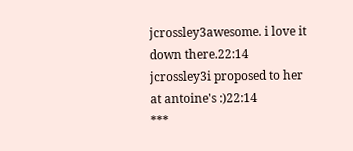jcrossley3awesome. i love it down there.22:14
jcrossley3i proposed to her at antoine's :)22:14
***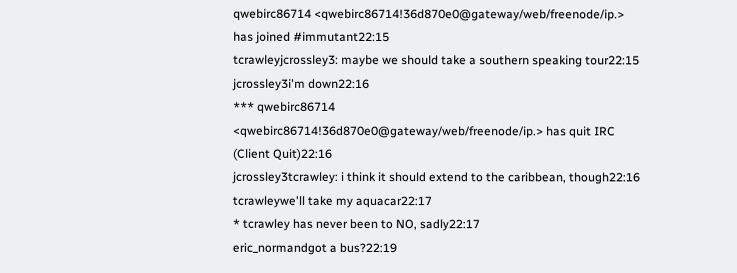qwebirc86714 <qwebirc86714!36d870e0@gateway/web/freenode/ip.> has joined #immutant22:15
tcrawleyjcrossley3: maybe we should take a southern speaking tour22:15
jcrossley3i'm down22:16
*** qwebirc86714 <qwebirc86714!36d870e0@gateway/web/freenode/ip.> has quit IRC (Client Quit)22:16
jcrossley3tcrawley: i think it should extend to the caribbean, though22:16
tcrawleywe'll take my aquacar22:17
* tcrawley has never been to NO, sadly22:17
eric_normandgot a bus?22:19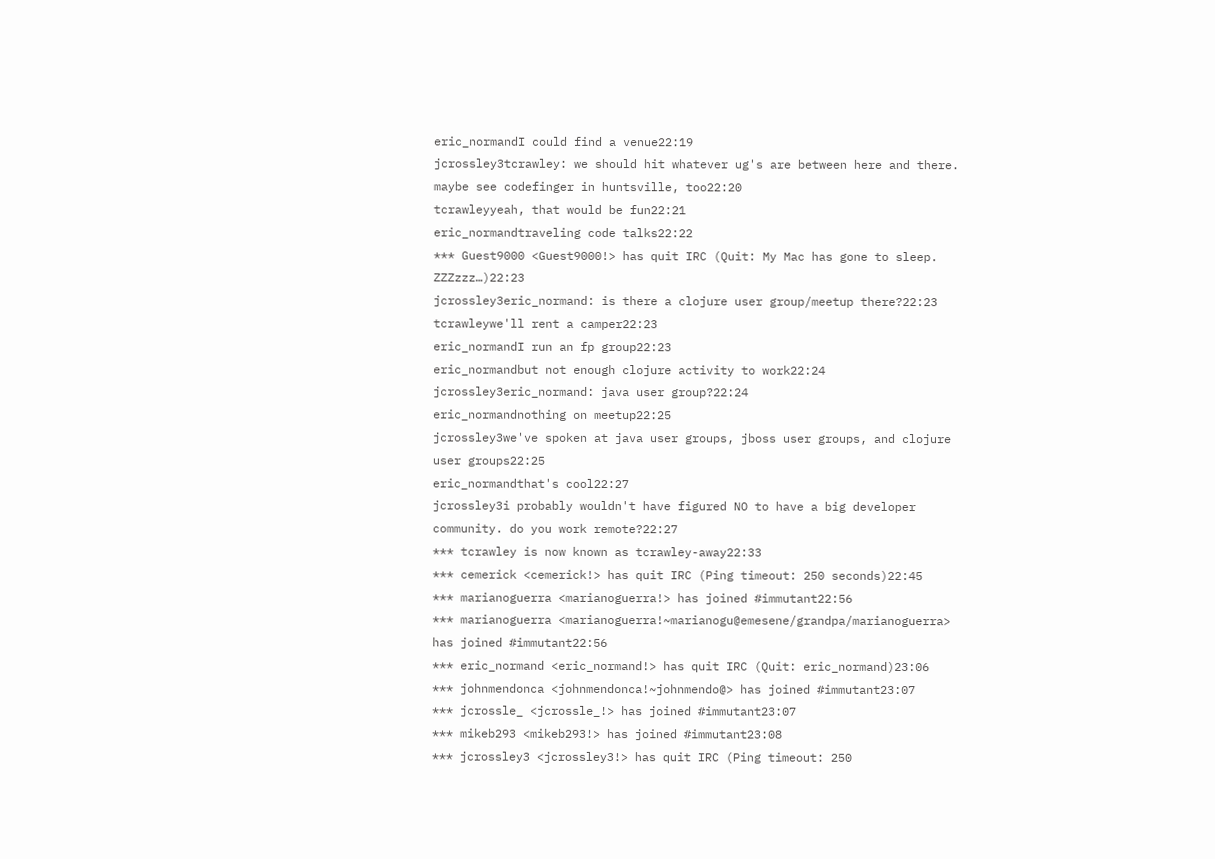eric_normandI could find a venue22:19
jcrossley3tcrawley: we should hit whatever ug's are between here and there. maybe see codefinger in huntsville, too22:20
tcrawleyyeah, that would be fun22:21
eric_normandtraveling code talks22:22
*** Guest9000 <Guest9000!> has quit IRC (Quit: My Mac has gone to sleep. ZZZzzz…)22:23
jcrossley3eric_normand: is there a clojure user group/meetup there?22:23
tcrawleywe'll rent a camper22:23
eric_normandI run an fp group22:23
eric_normandbut not enough clojure activity to work22:24
jcrossley3eric_normand: java user group?22:24
eric_normandnothing on meetup22:25
jcrossley3we've spoken at java user groups, jboss user groups, and clojure user groups22:25
eric_normandthat's cool22:27
jcrossley3i probably wouldn't have figured NO to have a big developer community. do you work remote?22:27
*** tcrawley is now known as tcrawley-away22:33
*** cemerick <cemerick!> has quit IRC (Ping timeout: 250 seconds)22:45
*** marianoguerra <marianoguerra!> has joined #immutant22:56
*** marianoguerra <marianoguerra!~marianogu@emesene/grandpa/marianoguerra> has joined #immutant22:56
*** eric_normand <eric_normand!> has quit IRC (Quit: eric_normand)23:06
*** johnmendonca <johnmendonca!~johnmendo@> has joined #immutant23:07
*** jcrossle_ <jcrossle_!> has joined #immutant23:07
*** mikeb293 <mikeb293!> has joined #immutant23:08
*** jcrossley3 <jcrossley3!> has quit IRC (Ping timeout: 250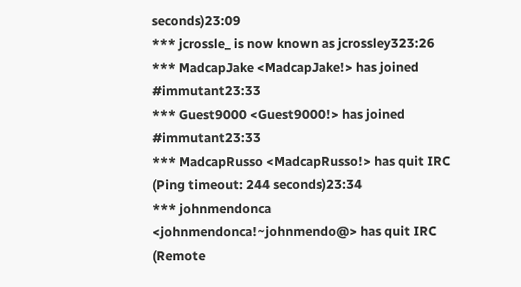seconds)23:09
*** jcrossle_ is now known as jcrossley323:26
*** MadcapJake <MadcapJake!> has joined #immutant23:33
*** Guest9000 <Guest9000!> has joined #immutant23:33
*** MadcapRusso <MadcapRusso!> has quit IRC (Ping timeout: 244 seconds)23:34
*** johnmendonca <johnmendonca!~johnmendo@> has quit IRC (Remote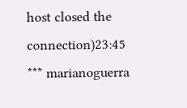host closed the connection)23:45
*** marianoguerra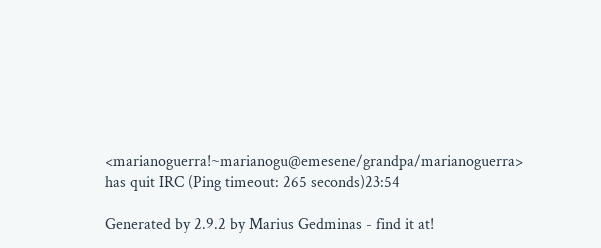<marianoguerra!~marianogu@emesene/grandpa/marianoguerra> has quit IRC (Ping timeout: 265 seconds)23:54

Generated by 2.9.2 by Marius Gedminas - find it at!